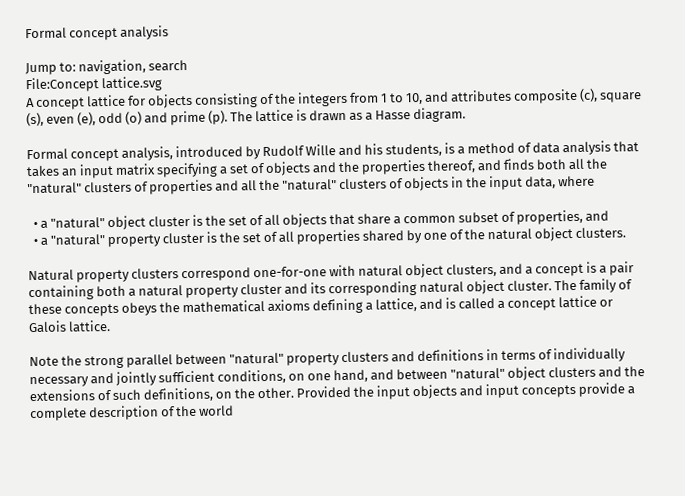Formal concept analysis

Jump to: navigation, search
File:Concept lattice.svg
A concept lattice for objects consisting of the integers from 1 to 10, and attributes composite (c), square (s), even (e), odd (o) and prime (p). The lattice is drawn as a Hasse diagram.

Formal concept analysis, introduced by Rudolf Wille and his students, is a method of data analysis that takes an input matrix specifying a set of objects and the properties thereof, and finds both all the "natural" clusters of properties and all the "natural" clusters of objects in the input data, where

  • a "natural" object cluster is the set of all objects that share a common subset of properties, and
  • a "natural" property cluster is the set of all properties shared by one of the natural object clusters.

Natural property clusters correspond one-for-one with natural object clusters, and a concept is a pair containing both a natural property cluster and its corresponding natural object cluster. The family of these concepts obeys the mathematical axioms defining a lattice, and is called a concept lattice or Galois lattice.

Note the strong parallel between "natural" property clusters and definitions in terms of individually necessary and jointly sufficient conditions, on one hand, and between "natural" object clusters and the extensions of such definitions, on the other. Provided the input objects and input concepts provide a complete description of the world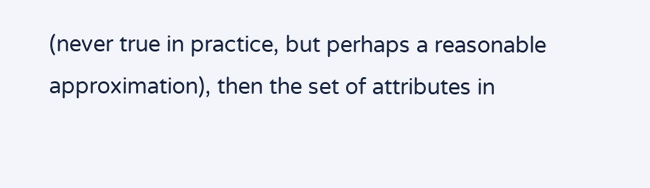(never true in practice, but perhaps a reasonable approximation), then the set of attributes in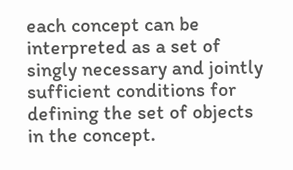each concept can be interpreted as a set of singly necessary and jointly sufficient conditions for defining the set of objects in the concept.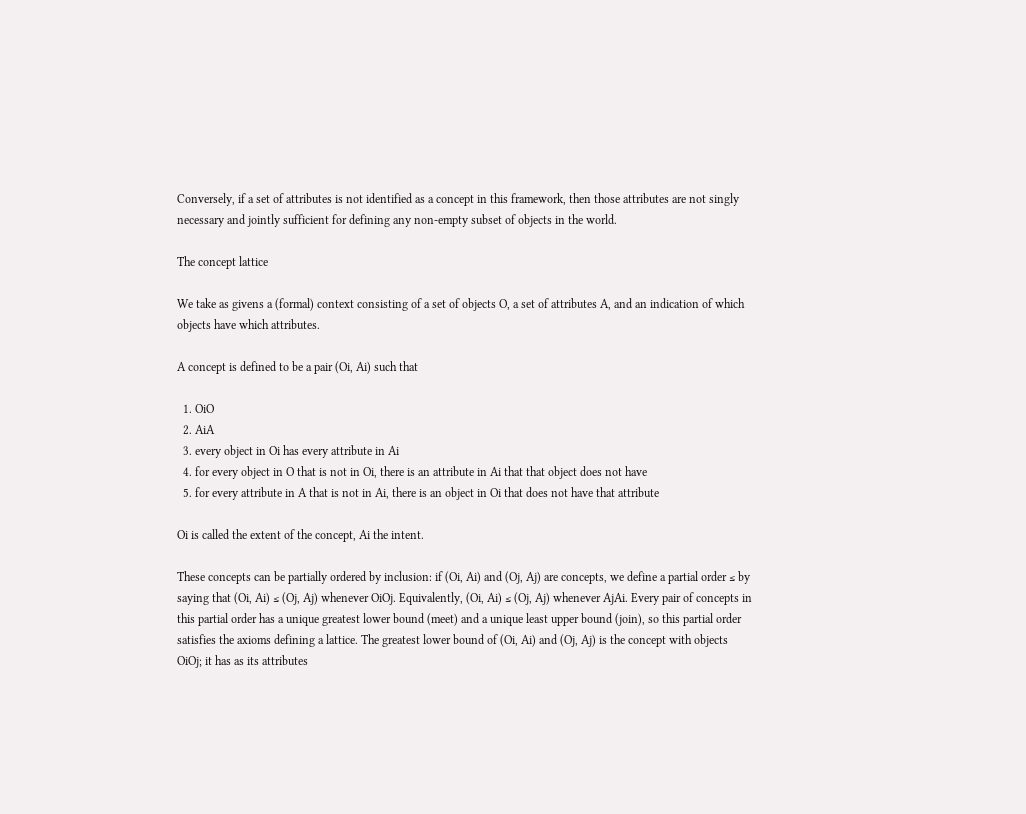Conversely, if a set of attributes is not identified as a concept in this framework, then those attributes are not singly necessary and jointly sufficient for defining any non-empty subset of objects in the world.

The concept lattice

We take as givens a (formal) context consisting of a set of objects O, a set of attributes A, and an indication of which objects have which attributes.

A concept is defined to be a pair (Oi, Ai) such that

  1. OiO
  2. AiA
  3. every object in Oi has every attribute in Ai
  4. for every object in O that is not in Oi, there is an attribute in Ai that that object does not have
  5. for every attribute in A that is not in Ai, there is an object in Oi that does not have that attribute

Oi is called the extent of the concept, Ai the intent.

These concepts can be partially ordered by inclusion: if (Oi, Ai) and (Oj, Aj) are concepts, we define a partial order ≤ by saying that (Oi, Ai) ≤ (Oj, Aj) whenever OiOj. Equivalently, (Oi, Ai) ≤ (Oj, Aj) whenever AjAi. Every pair of concepts in this partial order has a unique greatest lower bound (meet) and a unique least upper bound (join), so this partial order satisfies the axioms defining a lattice. The greatest lower bound of (Oi, Ai) and (Oj, Aj) is the concept with objects OiOj; it has as its attributes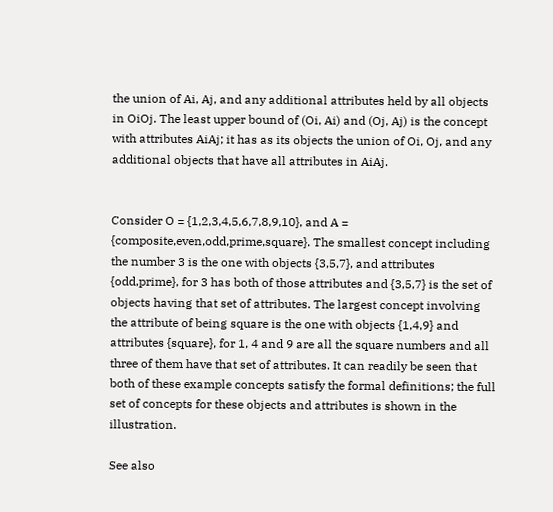the union of Ai, Aj, and any additional attributes held by all objects in OiOj. The least upper bound of (Oi, Ai) and (Oj, Aj) is the concept with attributes AiAj; it has as its objects the union of Oi, Oj, and any additional objects that have all attributes in AiAj.


Consider O = {1,2,3,4,5,6,7,8,9,10}, and A = {composite,even,odd,prime,square}. The smallest concept including the number 3 is the one with objects {3,5,7}, and attributes {odd,prime}, for 3 has both of those attributes and {3,5,7} is the set of objects having that set of attributes. The largest concept involving the attribute of being square is the one with objects {1,4,9} and attributes {square}, for 1, 4 and 9 are all the square numbers and all three of them have that set of attributes. It can readily be seen that both of these example concepts satisfy the formal definitions; the full set of concepts for these objects and attributes is shown in the illustration.

See also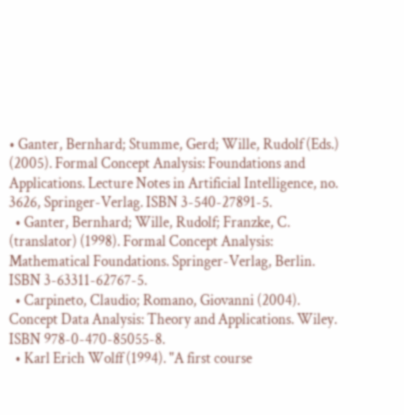• Ganter, Bernhard; Stumme, Gerd; Wille, Rudolf (Eds.) (2005). Formal Concept Analysis: Foundations and Applications. Lecture Notes in Artificial Intelligence, no. 3626, Springer-Verlag. ISBN 3-540-27891-5.
  • Ganter, Bernhard; Wille, Rudolf; Franzke, C. (translator) (1998). Formal Concept Analysis: Mathematical Foundations. Springer-Verlag, Berlin. ISBN 3-63311-62767-5.
  • Carpineto, Claudio; Romano, Giovanni (2004). Concept Data Analysis: Theory and Applications. Wiley. ISBN 978-0-470-85055-8.
  • Karl Erich Wolff (1994). "A first course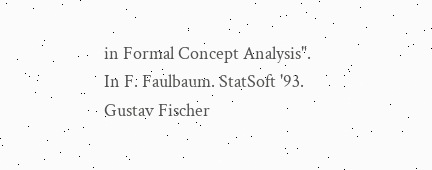in Formal Concept Analysis". In F. Faulbaum. StatSoft '93. Gustav Fischer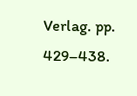Verlag. pp. 429–438.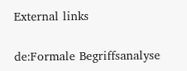External links

de:Formale Begriffsanalyse